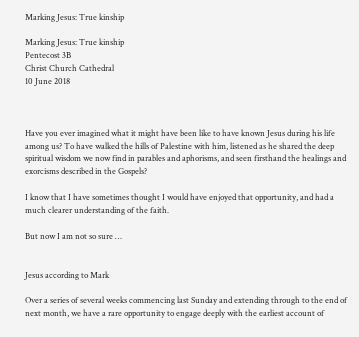Marking Jesus: True kinship

Marking Jesus: True kinship
Pentecost 3B
Christ Church Cathedral
10 June 2018



Have you ever imagined what it might have been like to have known Jesus during his life among us? To have walked the hills of Palestine with him, listened as he shared the deep spiritual wisdom we now find in parables and aphorisms, and seen firsthand the healings and exorcisms described in the Gospels?

I know that I have sometimes thought I would have enjoyed that opportunity, and had a much clearer understanding of the faith.

But now I am not so sure …


Jesus according to Mark

Over a series of several weeks commencing last Sunday and extending through to the end of next month, we have a rare opportunity to engage deeply with the earliest account of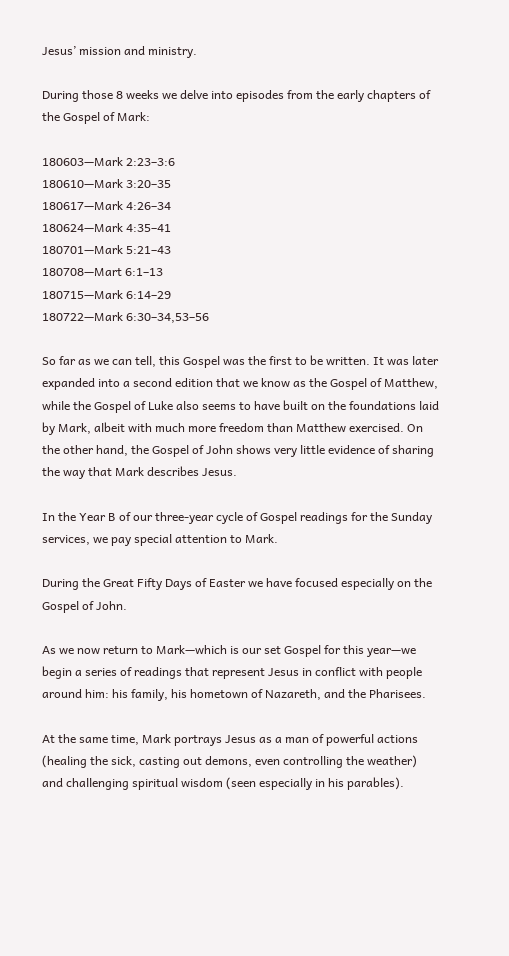Jesus’ mission and ministry.

During those 8 weeks we delve into episodes from the early chapters of the Gospel of Mark:

180603—Mark 2:23–3:6
180610—Mark 3:20–35
180617—Mark 4:26–34
180624—Mark 4:35–41
180701—Mark 5:21–43
180708—Mart 6:1–13
180715—Mark 6:14–29
180722—Mark 6:30–34,53–56

So far as we can tell, this Gospel was the first to be written. It was later expanded into a second edition that we know as the Gospel of Matthew, while the Gospel of Luke also seems to have built on the foundations laid by Mark, albeit with much more freedom than Matthew exercised. On the other hand, the Gospel of John shows very little evidence of sharing the way that Mark describes Jesus.

In the Year B of our three-year cycle of Gospel readings for the Sunday services, we pay special attention to Mark.

During the Great Fifty Days of Easter we have focused especially on the Gospel of John.

As we now return to Mark—which is our set Gospel for this year—we begin a series of readings that represent Jesus in conflict with people around him: his family, his hometown of Nazareth, and the Pharisees.

At the same time, Mark portrays Jesus as a man of powerful actions (healing the sick, casting out demons, even controlling the weather) and challenging spiritual wisdom (seen especially in his parables).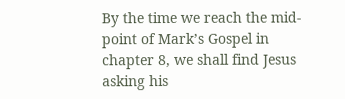By the time we reach the mid-point of Mark’s Gospel in chapter 8, we shall find Jesus asking his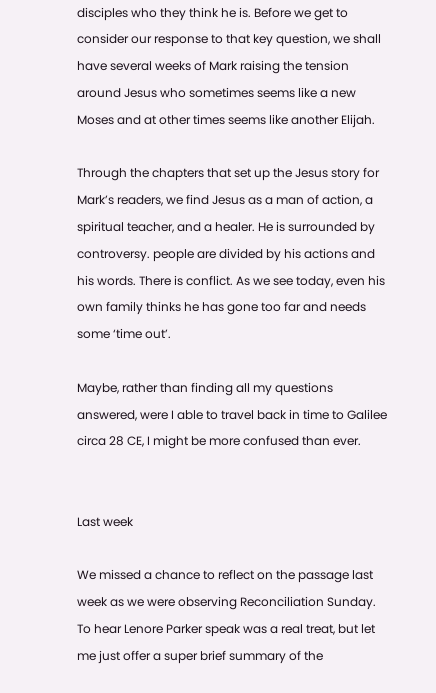disciples who they think he is. Before we get to consider our response to that key question, we shall have several weeks of Mark raising the tension around Jesus who sometimes seems like a new Moses and at other times seems like another Elijah.

Through the chapters that set up the Jesus story for Mark’s readers, we find Jesus as a man of action, a spiritual teacher, and a healer. He is surrounded by controversy. people are divided by his actions and his words. There is conflict. As we see today, even his own family thinks he has gone too far and needs some ‘time out’.

Maybe, rather than finding all my questions answered, were I able to travel back in time to Galilee circa 28 CE, I might be more confused than ever.


Last week

We missed a chance to reflect on the passage last week as we were observing Reconciliation Sunday. To hear Lenore Parker speak was a real treat, but let me just offer a super brief summary of the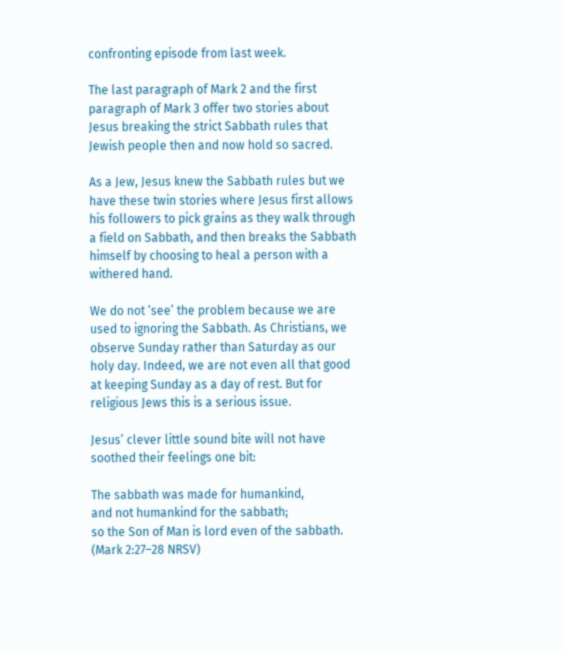confronting episode from last week.

The last paragraph of Mark 2 and the first paragraph of Mark 3 offer two stories about Jesus breaking the strict Sabbath rules that Jewish people then and now hold so sacred.

As a Jew, Jesus knew the Sabbath rules but we have these twin stories where Jesus first allows his followers to pick grains as they walk through a field on Sabbath, and then breaks the Sabbath himself by choosing to heal a person with a withered hand.

We do not ‘see’ the problem because we are used to ignoring the Sabbath. As Christians, we observe Sunday rather than Saturday as our holy day. Indeed, we are not even all that good at keeping Sunday as a day of rest. But for religious Jews this is a serious issue.

Jesus’ clever little sound bite will not have soothed their feelings one bit:

The sabbath was made for humankind,
and not humankind for the sabbath;
so the Son of Man is lord even of the sabbath.
(Mark 2:27–28 NRSV)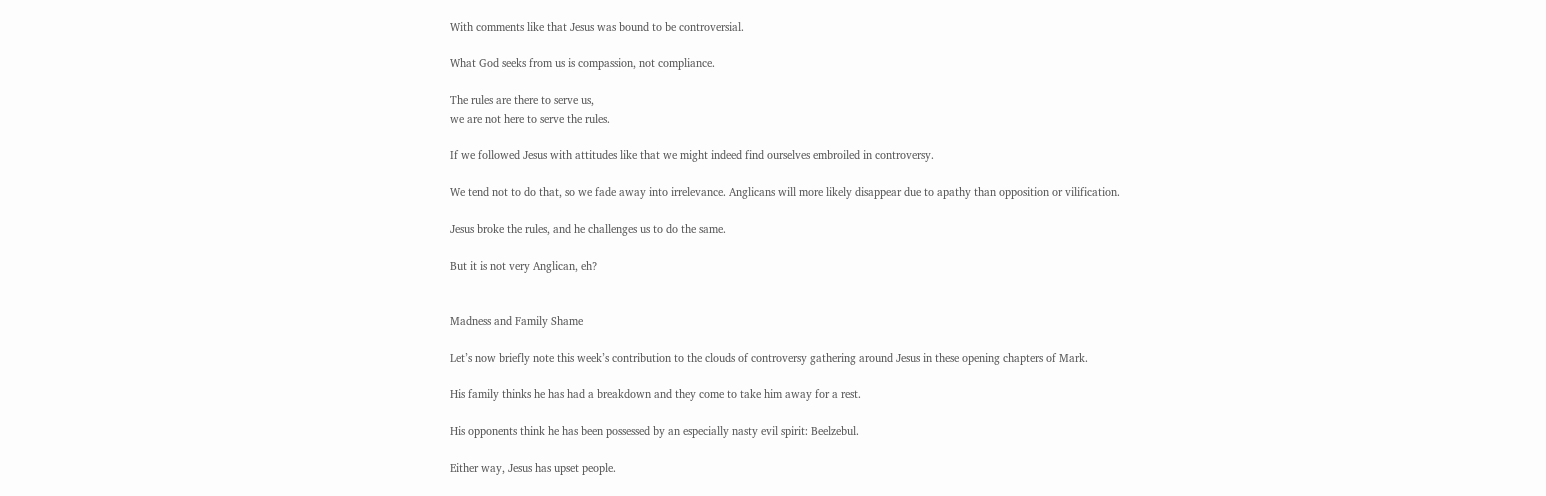With comments like that Jesus was bound to be controversial.

What God seeks from us is compassion, not compliance.

The rules are there to serve us,
we are not here to serve the rules.

If we followed Jesus with attitudes like that we might indeed find ourselves embroiled in controversy.

We tend not to do that, so we fade away into irrelevance. Anglicans will more likely disappear due to apathy than opposition or vilification.

Jesus broke the rules, and he challenges us to do the same.

But it is not very Anglican, eh?


Madness and Family Shame

Let’s now briefly note this week’s contribution to the clouds of controversy gathering around Jesus in these opening chapters of Mark.

His family thinks he has had a breakdown and they come to take him away for a rest.

His opponents think he has been possessed by an especially nasty evil spirit: Beelzebul.

Either way, Jesus has upset people.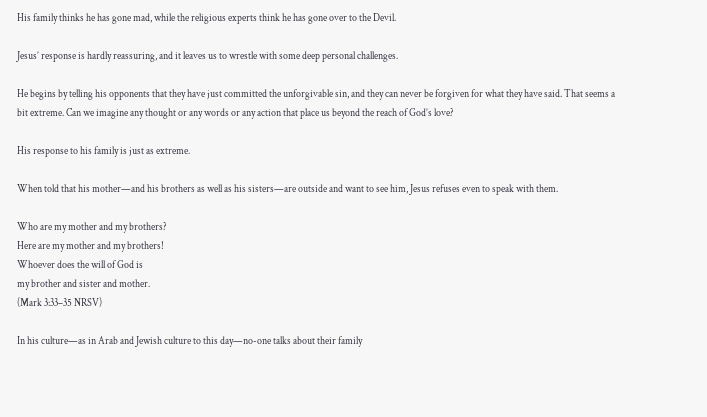His family thinks he has gone mad, while the religious experts think he has gone over to the Devil.

Jesus’ response is hardly reassuring, and it leaves us to wrestle with some deep personal challenges.

He begins by telling his opponents that they have just committed the unforgivable sin, and they can never be forgiven for what they have said. That seems a bit extreme. Can we imagine any thought or any words or any action that place us beyond the reach of God’s love?

His response to his family is just as extreme.

When told that his mother—and his brothers as well as his sisters—are outside and want to see him, Jesus refuses even to speak with them.

Who are my mother and my brothers?
Here are my mother and my brothers!
Whoever does the will of God is
my brother and sister and mother.
(Mark 3:33–35 NRSV)

In his culture—as in Arab and Jewish culture to this day—no-one talks about their family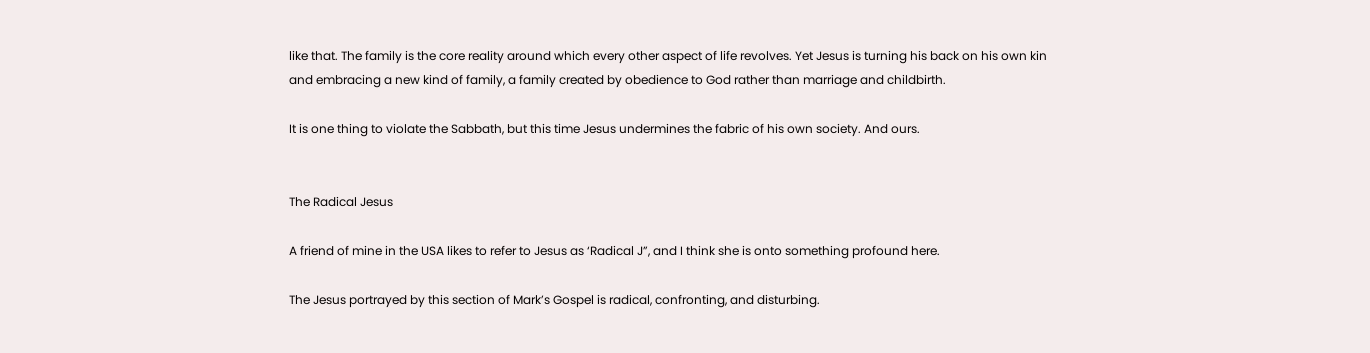like that. The family is the core reality around which every other aspect of life revolves. Yet Jesus is turning his back on his own kin and embracing a new kind of family, a family created by obedience to God rather than marriage and childbirth.

It is one thing to violate the Sabbath, but this time Jesus undermines the fabric of his own society. And ours.


The Radical Jesus

A friend of mine in the USA likes to refer to Jesus as ‘Radical J”, and I think she is onto something profound here.

The Jesus portrayed by this section of Mark’s Gospel is radical, confronting, and disturbing.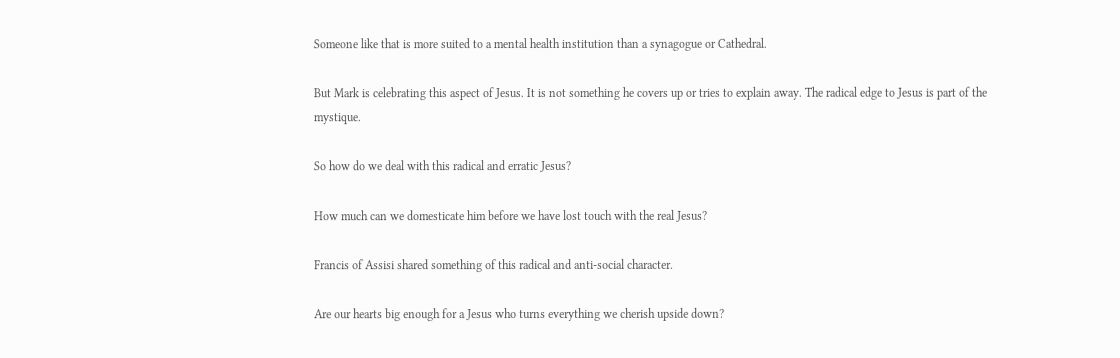Someone like that is more suited to a mental health institution than a synagogue or Cathedral.

But Mark is celebrating this aspect of Jesus. It is not something he covers up or tries to explain away. The radical edge to Jesus is part of the mystique.

So how do we deal with this radical and erratic Jesus?

How much can we domesticate him before we have lost touch with the real Jesus?

Francis of Assisi shared something of this radical and anti-social character.

Are our hearts big enough for a Jesus who turns everything we cherish upside down?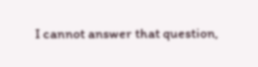I cannot answer that question,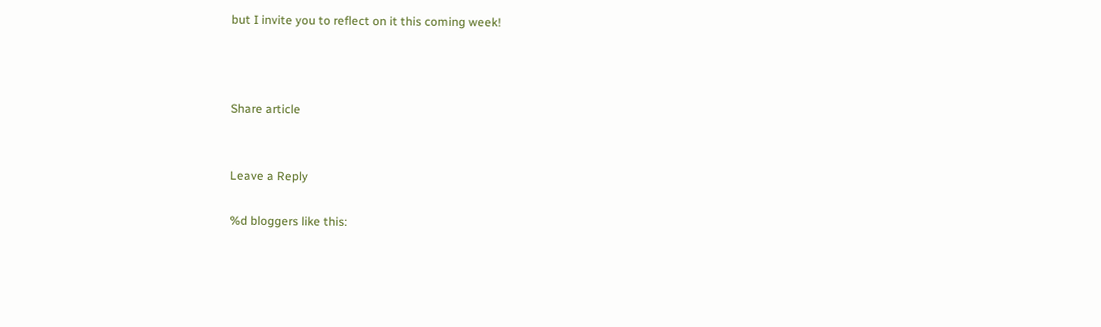but I invite you to reflect on it this coming week!



Share article


Leave a Reply

%d bloggers like this: